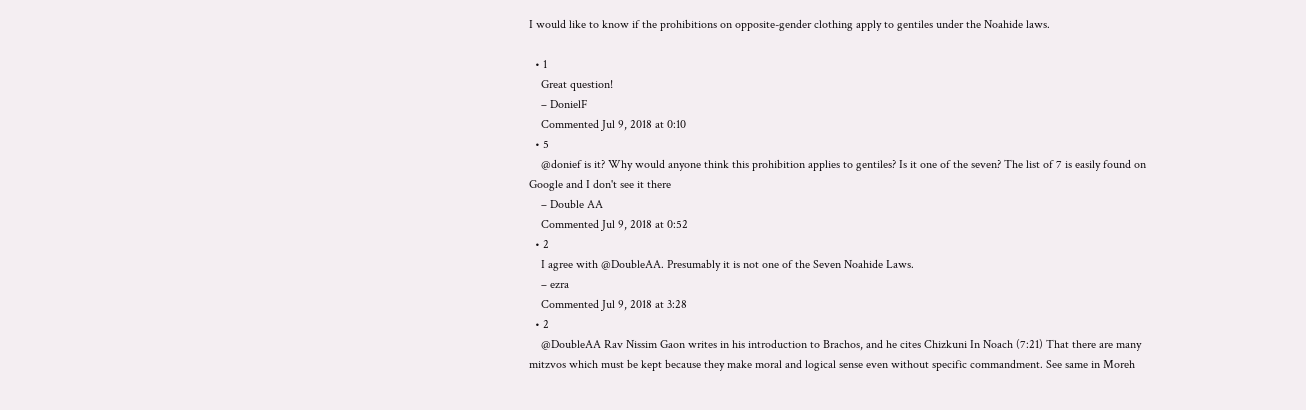I would like to know if the prohibitions on opposite-gender clothing apply to gentiles under the Noahide laws.

  • 1
    Great question!
    – DonielF
    Commented Jul 9, 2018 at 0:10
  • 5
    @donief is it? Why would anyone think this prohibition applies to gentiles? Is it one of the seven? The list of 7 is easily found on Google and I don't see it there
    – Double AA
    Commented Jul 9, 2018 at 0:52
  • 2
    I agree with @DoubleAA. Presumably it is not one of the Seven Noahide Laws.
    – ezra
    Commented Jul 9, 2018 at 3:28
  • 2
    @DoubleAA Rav Nissim Gaon writes in his introduction to Brachos, and he cites Chizkuni In Noach (7:21) That there are many mitzvos which must be kept because they make moral and logical sense even without specific commandment. See same in Moreh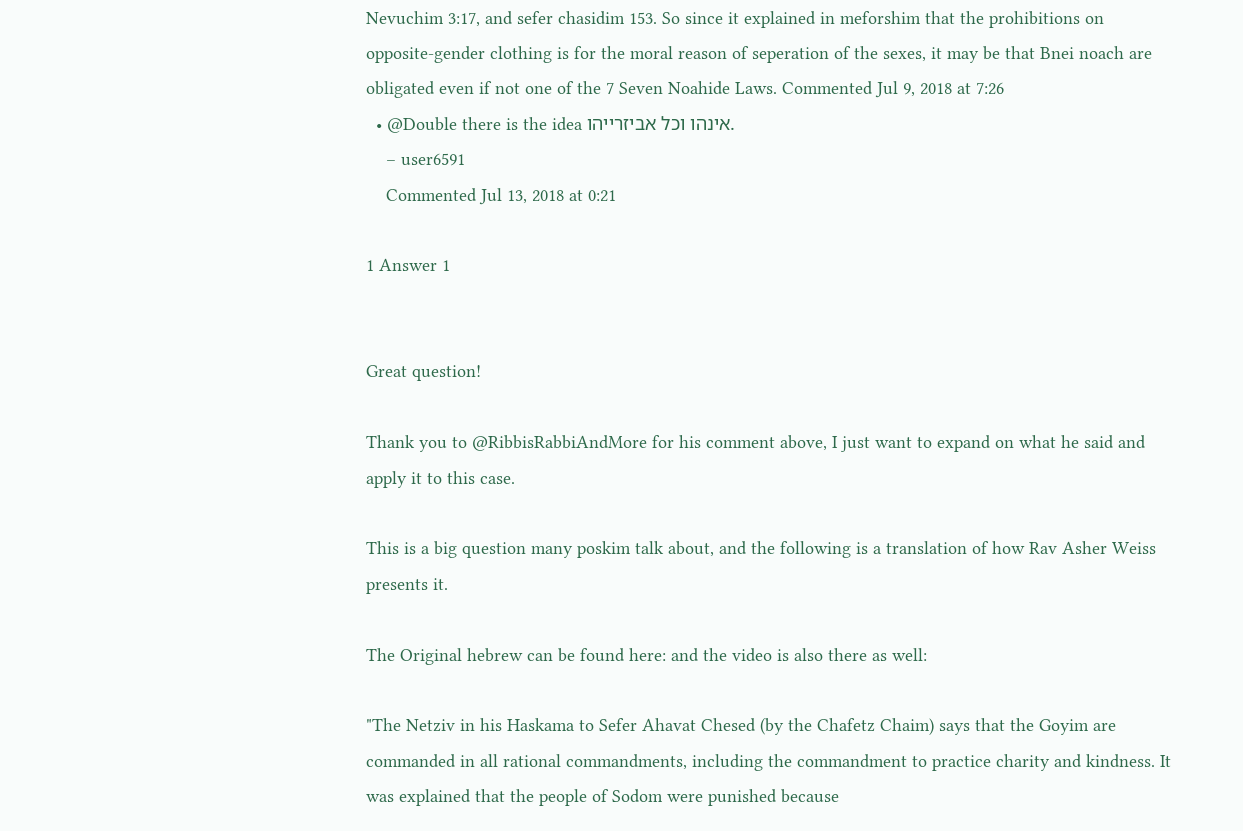Nevuchim 3:17, and sefer chasidim 153. So since it explained in meforshim that the prohibitions on opposite-gender clothing is for the moral reason of seperation of the sexes, it may be that Bnei noach are obligated even if not one of the 7 Seven Noahide Laws. Commented Jul 9, 2018 at 7:26
  • @Double there is the idea אינהו וכל אביזרייהו.
    – user6591
    Commented Jul 13, 2018 at 0:21

1 Answer 1


Great question!

Thank you to @RibbisRabbiAndMore for his comment above, I just want to expand on what he said and apply it to this case.

This is a big question many poskim talk about, and the following is a translation of how Rav Asher Weiss presents it.

The Original hebrew can be found here: and the video is also there as well:

"The Netziv in his Haskama to Sefer Ahavat Chesed (by the Chafetz Chaim) says that the Goyim are commanded in all rational commandments, including the commandment to practice charity and kindness. It was explained that the people of Sodom were punished because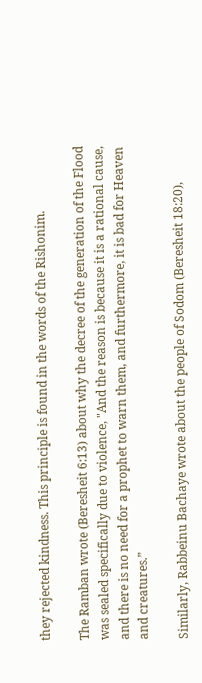they rejected kindness. This principle is found in the words of the Rishonim.

The Ramban wrote (Beresheit 6:13) about why the decree of the generation of the Flood was sealed specifically due to violence, "And the reason is because it is a rational cause, and there is no need for a prophet to warn them, and furthermore, it is bad for Heaven and creatures.”

Similarly, Rabbeinu Bachaye wrote about the people of Sodom (Beresheit 18:20),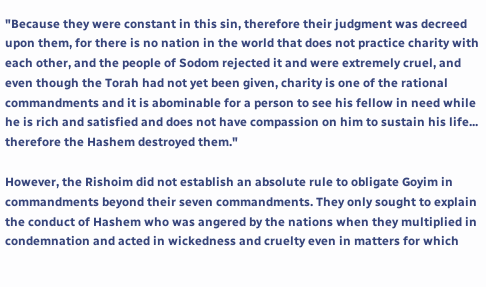"Because they were constant in this sin, therefore their judgment was decreed upon them, for there is no nation in the world that does not practice charity with each other, and the people of Sodom rejected it and were extremely cruel, and even though the Torah had not yet been given, charity is one of the rational commandments and it is abominable for a person to see his fellow in need while he is rich and satisfied and does not have compassion on him to sustain his life... therefore the Hashem destroyed them."

However, the Rishoim did not establish an absolute rule to obligate Goyim in commandments beyond their seven commandments. They only sought to explain the conduct of Hashem who was angered by the nations when they multiplied in condemnation and acted in wickedness and cruelty even in matters for which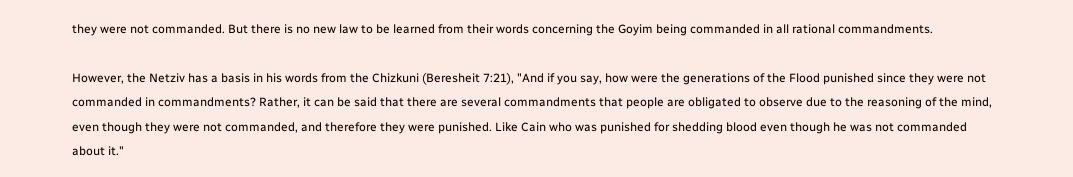they were not commanded. But there is no new law to be learned from their words concerning the Goyim being commanded in all rational commandments.

However, the Netziv has a basis in his words from the Chizkuni (Beresheit 7:21), "And if you say, how were the generations of the Flood punished since they were not commanded in commandments? Rather, it can be said that there are several commandments that people are obligated to observe due to the reasoning of the mind, even though they were not commanded, and therefore they were punished. Like Cain who was punished for shedding blood even though he was not commanded about it."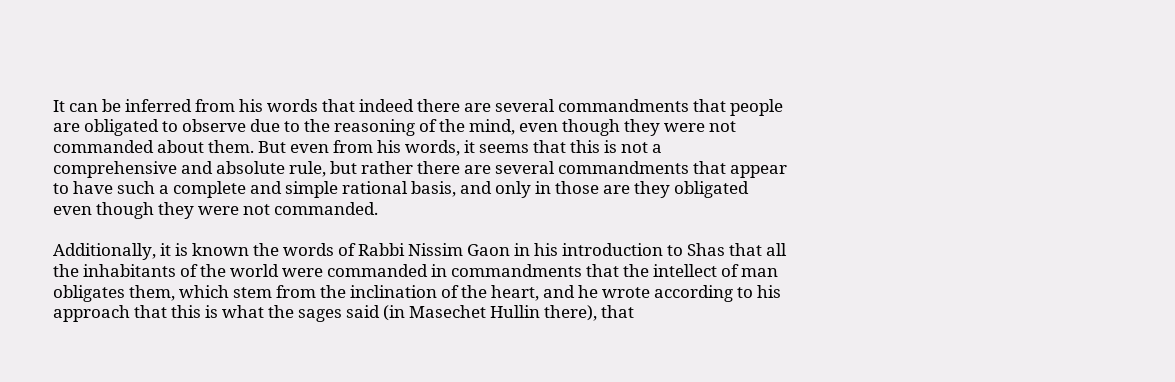It can be inferred from his words that indeed there are several commandments that people are obligated to observe due to the reasoning of the mind, even though they were not commanded about them. But even from his words, it seems that this is not a comprehensive and absolute rule, but rather there are several commandments that appear to have such a complete and simple rational basis, and only in those are they obligated even though they were not commanded.

Additionally, it is known the words of Rabbi Nissim Gaon in his introduction to Shas that all the inhabitants of the world were commanded in commandments that the intellect of man obligates them, which stem from the inclination of the heart, and he wrote according to his approach that this is what the sages said (in Masechet Hullin there), that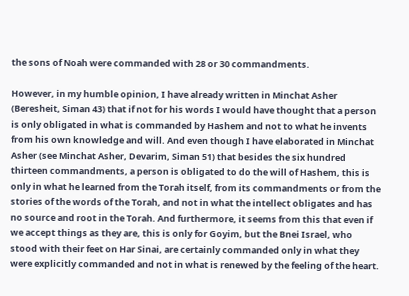the sons of Noah were commanded with 28 or 30 commandments.

However, in my humble opinion, I have already written in Minchat Asher (Beresheit, Siman 43) that if not for his words I would have thought that a person is only obligated in what is commanded by Hashem and not to what he invents from his own knowledge and will. And even though I have elaborated in Minchat Asher (see Minchat Asher, Devarim, Siman 51) that besides the six hundred thirteen commandments, a person is obligated to do the will of Hashem, this is only in what he learned from the Torah itself, from its commandments or from the stories of the words of the Torah, and not in what the intellect obligates and has no source and root in the Torah. And furthermore, it seems from this that even if we accept things as they are, this is only for Goyim, but the Bnei Israel, who stood with their feet on Har Sinai, are certainly commanded only in what they were explicitly commanded and not in what is renewed by the feeling of the heart.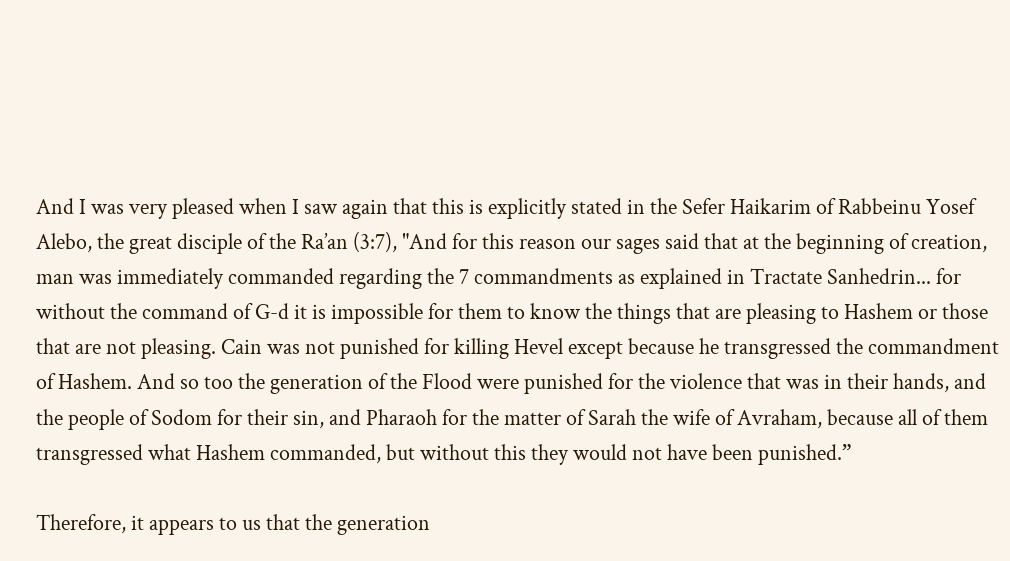And I was very pleased when I saw again that this is explicitly stated in the Sefer Haikarim of Rabbeinu Yosef Alebo, the great disciple of the Ra’an (3:7), "And for this reason our sages said that at the beginning of creation, man was immediately commanded regarding the 7 commandments as explained in Tractate Sanhedrin... for without the command of G-d it is impossible for them to know the things that are pleasing to Hashem or those that are not pleasing. Cain was not punished for killing Hevel except because he transgressed the commandment of Hashem. And so too the generation of the Flood were punished for the violence that was in their hands, and the people of Sodom for their sin, and Pharaoh for the matter of Sarah the wife of Avraham, because all of them transgressed what Hashem commanded, but without this they would not have been punished.”

Therefore, it appears to us that the generation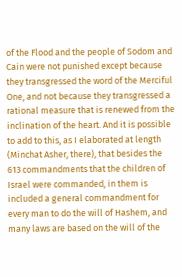of the Flood and the people of Sodom and Cain were not punished except because they transgressed the word of the Merciful One, and not because they transgressed a rational measure that is renewed from the inclination of the heart. And it is possible to add to this, as I elaborated at length (Minchat Asher, there), that besides the 613 commandments that the children of Israel were commanded, in them is included a general commandment for every man to do the will of Hashem, and many laws are based on the will of the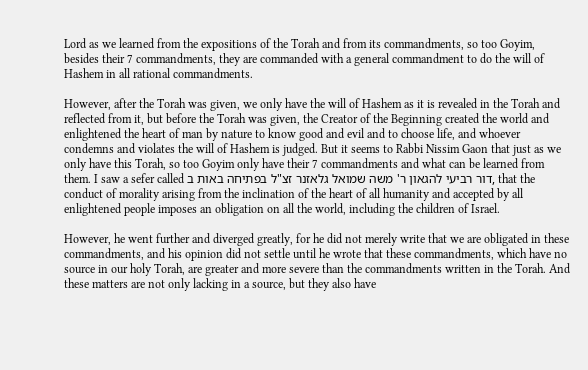Lord as we learned from the expositions of the Torah and from its commandments, so too Goyim, besides their 7 commandments, they are commanded with a general commandment to do the will of Hashem in all rational commandments.

However, after the Torah was given, we only have the will of Hashem as it is revealed in the Torah and reflected from it, but before the Torah was given, the Creator of the Beginning created the world and enlightened the heart of man by nature to know good and evil and to choose life, and whoever condemns and violates the will of Hashem is judged. But it seems to Rabbi Nissim Gaon that just as we only have this Torah, so too Goyim only have their 7 commandments and what can be learned from them. I saw a sefer called דור רביעי להגאון ר' משה שמואל גלאזנר זצ"ל בפתיחה באות ב, that the conduct of morality arising from the inclination of the heart of all humanity and accepted by all enlightened people imposes an obligation on all the world, including the children of Israel.

However, he went further and diverged greatly, for he did not merely write that we are obligated in these commandments, and his opinion did not settle until he wrote that these commandments, which have no source in our holy Torah, are greater and more severe than the commandments written in the Torah. And these matters are not only lacking in a source, but they also have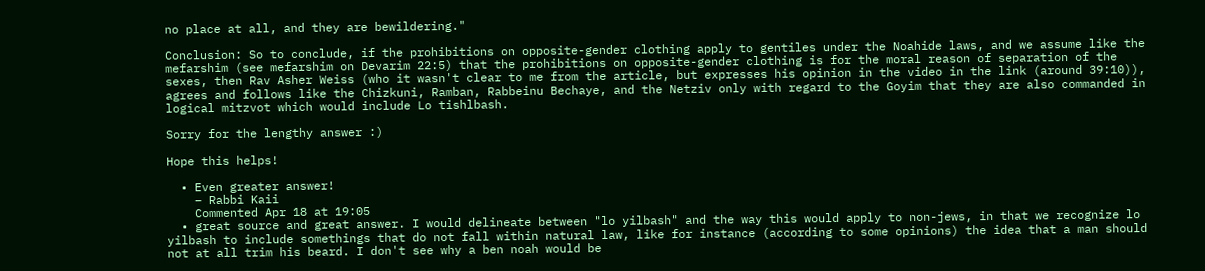no place at all, and they are bewildering."

Conclusion: So to conclude, if the prohibitions on opposite-gender clothing apply to gentiles under the Noahide laws, and we assume like the mefarshim (see mefarshim on Devarim 22:5) that the prohibitions on opposite-gender clothing is for the moral reason of separation of the sexes, then Rav Asher Weiss (who it wasn't clear to me from the article, but expresses his opinion in the video in the link (around 39:10)), agrees and follows like the Chizkuni, Ramban, Rabbeinu Bechaye, and the Netziv only with regard to the Goyim that they are also commanded in logical mitzvot which would include Lo tishlbash.

Sorry for the lengthy answer :)

Hope this helps!

  • Even greater answer!
    – Rabbi Kaii
    Commented Apr 18 at 19:05
  • great source and great answer. I would delineate between "lo yilbash" and the way this would apply to non-jews, in that we recognize lo yilbash to include somethings that do not fall within natural law, like for instance (according to some opinions) the idea that a man should not at all trim his beard. I don't see why a ben noah would be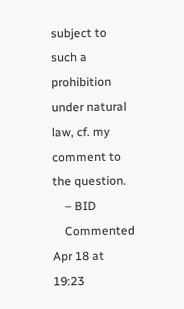subject to such a prohibition under natural law, cf. my comment to the question.
    – BID
    Commented Apr 18 at 19:23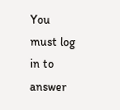You must log in to answer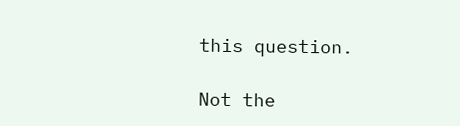this question.

Not the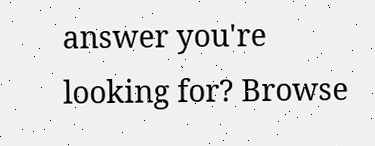answer you're looking for? Browse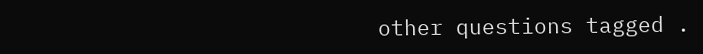other questions tagged .